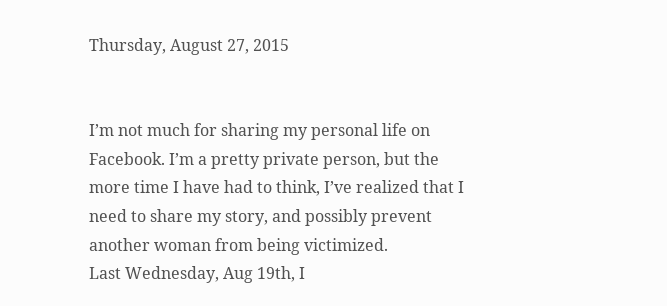Thursday, August 27, 2015


I’m not much for sharing my personal life on Facebook. I’m a pretty private person, but the more time I have had to think, I’ve realized that I need to share my story, and possibly prevent another woman from being victimized.
Last Wednesday, Aug 19th, I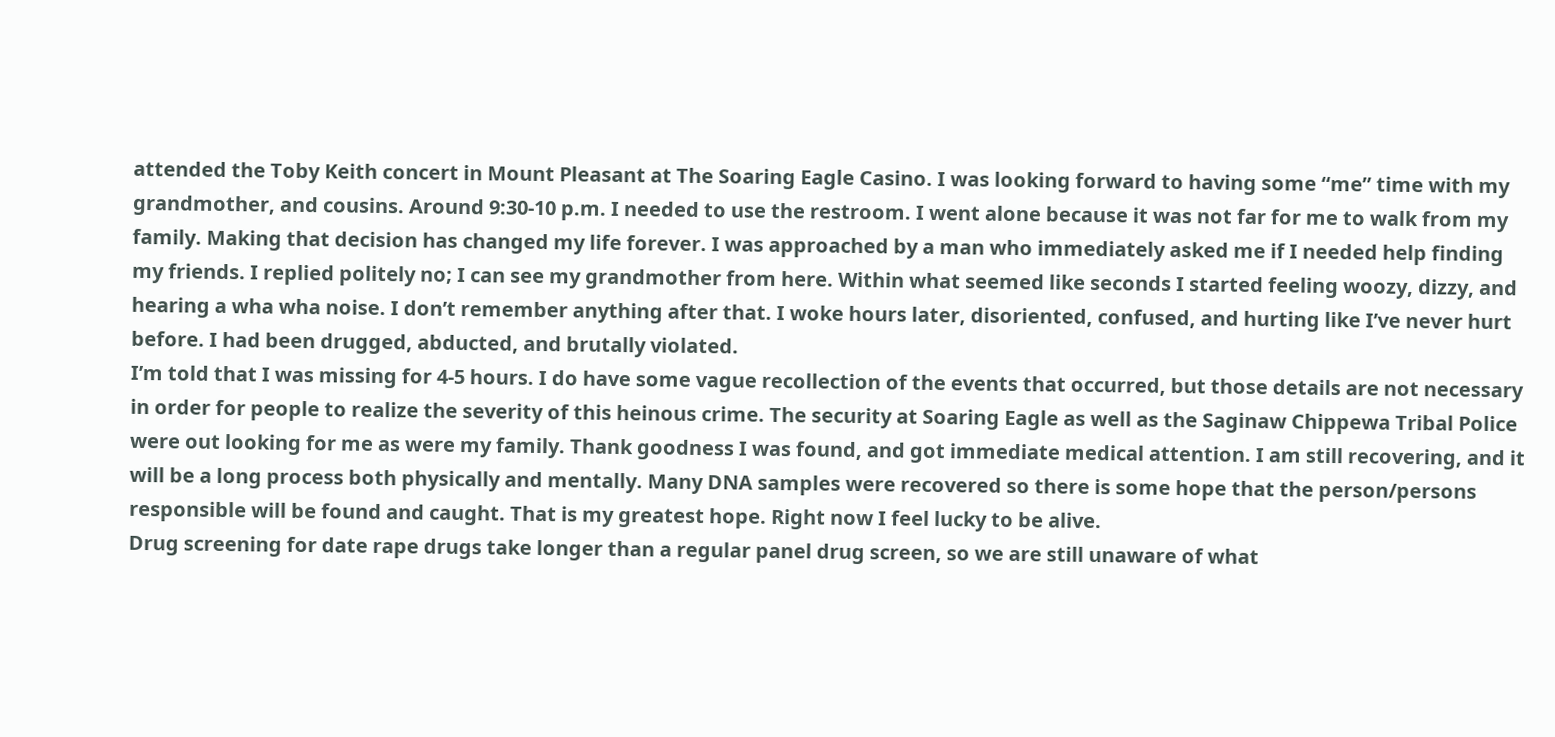attended the Toby Keith concert in Mount Pleasant at The Soaring Eagle Casino. I was looking forward to having some “me” time with my grandmother, and cousins. Around 9:30-10 p.m. I needed to use the restroom. I went alone because it was not far for me to walk from my family. Making that decision has changed my life forever. I was approached by a man who immediately asked me if I needed help finding my friends. I replied politely no; I can see my grandmother from here. Within what seemed like seconds I started feeling woozy, dizzy, and hearing a wha wha noise. I don’t remember anything after that. I woke hours later, disoriented, confused, and hurting like I’ve never hurt before. I had been drugged, abducted, and brutally violated.
I’m told that I was missing for 4-5 hours. I do have some vague recollection of the events that occurred, but those details are not necessary in order for people to realize the severity of this heinous crime. The security at Soaring Eagle as well as the Saginaw Chippewa Tribal Police were out looking for me as were my family. Thank goodness I was found, and got immediate medical attention. I am still recovering, and it will be a long process both physically and mentally. Many DNA samples were recovered so there is some hope that the person/persons responsible will be found and caught. That is my greatest hope. Right now I feel lucky to be alive.
Drug screening for date rape drugs take longer than a regular panel drug screen, so we are still unaware of what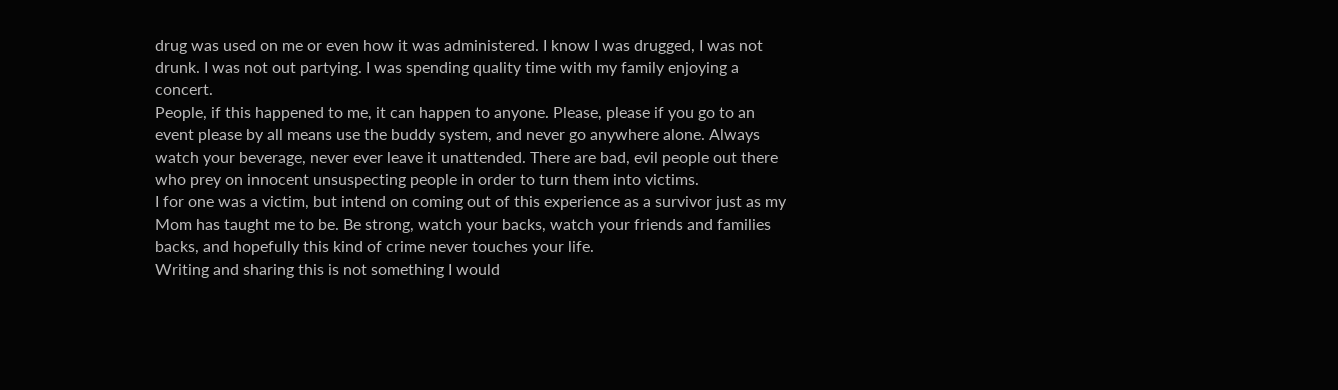drug was used on me or even how it was administered. I know I was drugged, I was not drunk. I was not out partying. I was spending quality time with my family enjoying a concert.
People, if this happened to me, it can happen to anyone. Please, please if you go to an event please by all means use the buddy system, and never go anywhere alone. Always watch your beverage, never ever leave it unattended. There are bad, evil people out there who prey on innocent unsuspecting people in order to turn them into victims.
I for one was a victim, but intend on coming out of this experience as a survivor just as my Mom has taught me to be. Be strong, watch your backs, watch your friends and families backs, and hopefully this kind of crime never touches your life.
Writing and sharing this is not something I would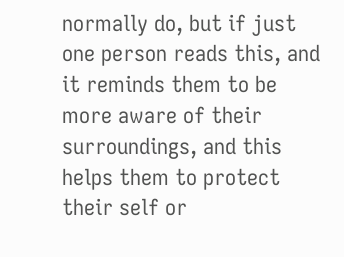normally do, but if just one person reads this, and it reminds them to be more aware of their surroundings, and this helps them to protect their self or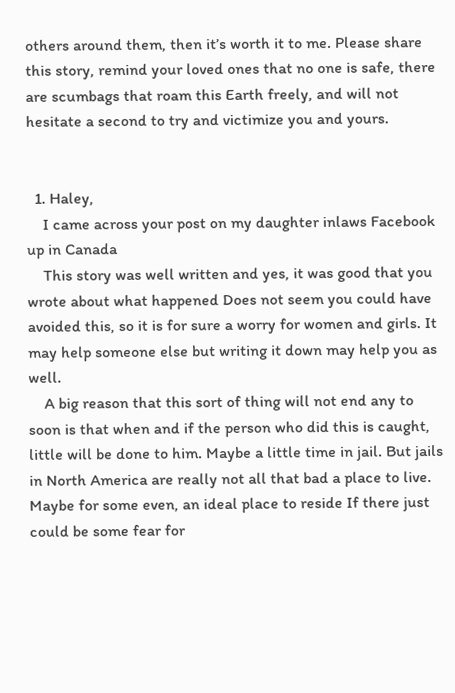others around them, then it’s worth it to me. Please share this story, remind your loved ones that no one is safe, there are scumbags that roam this Earth freely, and will not hesitate a second to try and victimize you and yours.


  1. Haley,
    I came across your post on my daughter inlaws Facebook up in Canada
    This story was well written and yes, it was good that you wrote about what happened Does not seem you could have avoided this, so it is for sure a worry for women and girls. It may help someone else but writing it down may help you as well.
    A big reason that this sort of thing will not end any to soon is that when and if the person who did this is caught, little will be done to him. Maybe a little time in jail. But jails in North America are really not all that bad a place to live. Maybe for some even, an ideal place to reside If there just could be some fear for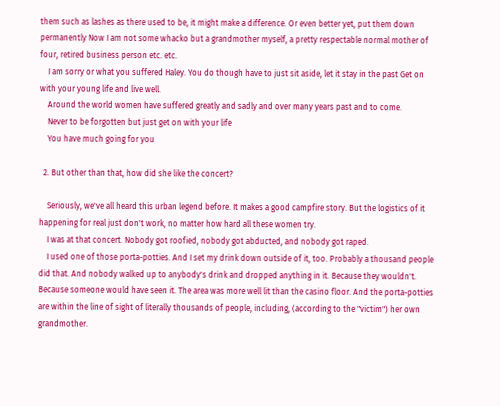them such as lashes as there used to be, it might make a difference. Or even better yet, put them down permanently Now I am not some whacko but a grandmother myself, a pretty respectable normal mother of four, retired business person etc. etc.
    I am sorry or what you suffered Haley. You do though have to just sit aside, let it stay in the past Get on with your young life and live well.
    Around the world women have suffered greatly and sadly and over many years past and to come.
    Never to be forgotten but just get on with your life
    You have much going for you

  2. But other than that, how did she like the concert?

    Seriously, we've all heard this urban legend before. It makes a good campfire story. But the logistics of it happening for real just don't work, no matter how hard all these women try.
    I was at that concert. Nobody got roofied, nobody got abducted, and nobody got raped.
    I used one of those porta-potties. And I set my drink down outside of it, too. Probably a thousand people did that. And nobody walked up to anybody's drink and dropped anything in it. Because they wouldn't. Because someone would have seen it. The area was more well lit than the casino floor. And the porta-potties are within the line of sight of literally thousands of people, including, (according to the "victim") her own grandmother.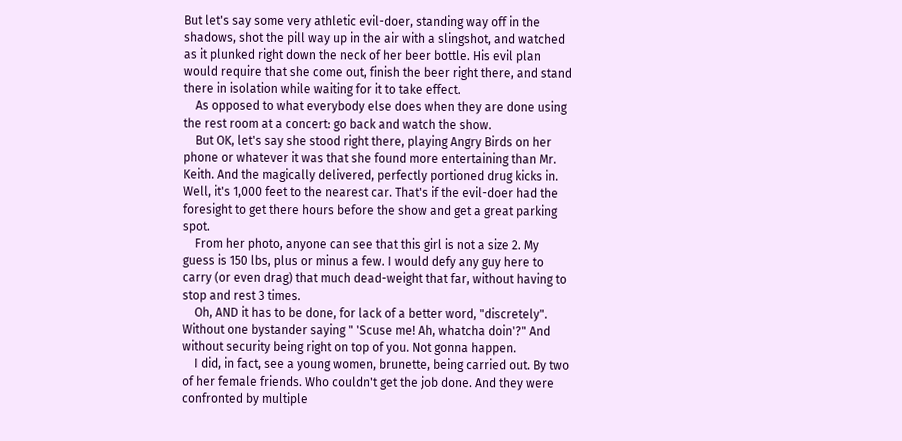But let's say some very athletic evil-doer, standing way off in the shadows, shot the pill way up in the air with a slingshot, and watched as it plunked right down the neck of her beer bottle. His evil plan would require that she come out, finish the beer right there, and stand there in isolation while waiting for it to take effect.
    As opposed to what everybody else does when they are done using the rest room at a concert: go back and watch the show.
    But OK, let's say she stood right there, playing Angry Birds on her phone or whatever it was that she found more entertaining than Mr. Keith. And the magically delivered, perfectly portioned drug kicks in. Well, it's 1,000 feet to the nearest car. That's if the evil-doer had the foresight to get there hours before the show and get a great parking spot.
    From her photo, anyone can see that this girl is not a size 2. My guess is 150 lbs, plus or minus a few. I would defy any guy here to carry (or even drag) that much dead-weight that far, without having to stop and rest 3 times.
    Oh, AND it has to be done, for lack of a better word, "discretely". Without one bystander saying " 'Scuse me! Ah, whatcha doin'?" And without security being right on top of you. Not gonna happen.
    I did, in fact, see a young women, brunette, being carried out. By two of her female friends. Who couldn't get the job done. And they were confronted by multiple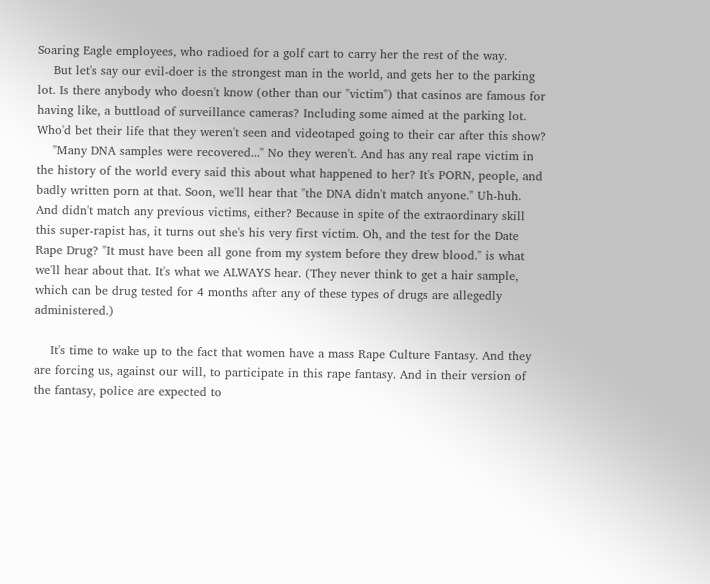Soaring Eagle employees, who radioed for a golf cart to carry her the rest of the way.
    But let's say our evil-doer is the strongest man in the world, and gets her to the parking lot. Is there anybody who doesn't know (other than our "victim") that casinos are famous for having like, a buttload of surveillance cameras? Including some aimed at the parking lot. Who'd bet their life that they weren't seen and videotaped going to their car after this show?
    "Many DNA samples were recovered..." No they weren't. And has any real rape victim in the history of the world every said this about what happened to her? It's PORN, people, and badly written porn at that. Soon, we'll hear that "the DNA didn't match anyone." Uh-huh. And didn't match any previous victims, either? Because in spite of the extraordinary skill this super-rapist has, it turns out she's his very first victim. Oh, and the test for the Date Rape Drug? "It must have been all gone from my system before they drew blood." is what we'll hear about that. It's what we ALWAYS hear. (They never think to get a hair sample, which can be drug tested for 4 months after any of these types of drugs are allegedly administered.)

    It's time to wake up to the fact that women have a mass Rape Culture Fantasy. And they are forcing us, against our will, to participate in this rape fantasy. And in their version of the fantasy, police are expected to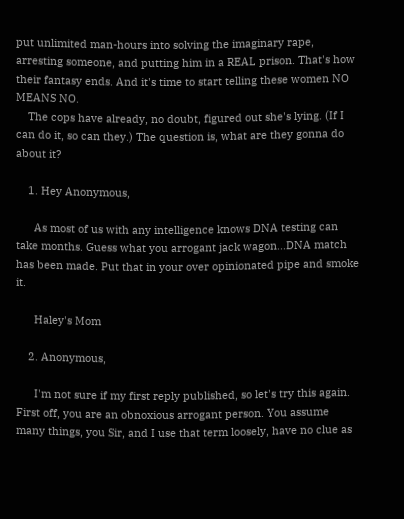put unlimited man-hours into solving the imaginary rape, arresting someone, and putting him in a REAL prison. That's how their fantasy ends. And it's time to start telling these women NO MEANS NO.
    The cops have already, no doubt, figured out she's lying. (If I can do it, so can they.) The question is, what are they gonna do about it?

    1. Hey Anonymous,

      As most of us with any intelligence knows DNA testing can take months. Guess what you arrogant jack wagon...DNA match has been made. Put that in your over opinionated pipe and smoke it.

      Haley's Mom

    2. Anonymous,

      I'm not sure if my first reply published, so let's try this again. First off, you are an obnoxious arrogant person. You assume many things, you Sir, and I use that term loosely, have no clue as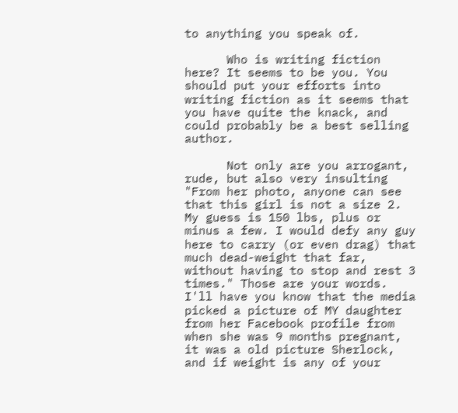to anything you speak of.

      Who is writing fiction here? It seems to be you. You should put your efforts into writing fiction as it seems that you have quite the knack, and could probably be a best selling author.

      Not only are you arrogant, rude, but also very insulting "From her photo, anyone can see that this girl is not a size 2. My guess is 150 lbs, plus or minus a few. I would defy any guy here to carry (or even drag) that much dead-weight that far, without having to stop and rest 3 times." Those are your words. I'll have you know that the media picked a picture of MY daughter from her Facebook profile from when she was 9 months pregnant, it was a old picture Sherlock, and if weight is any of your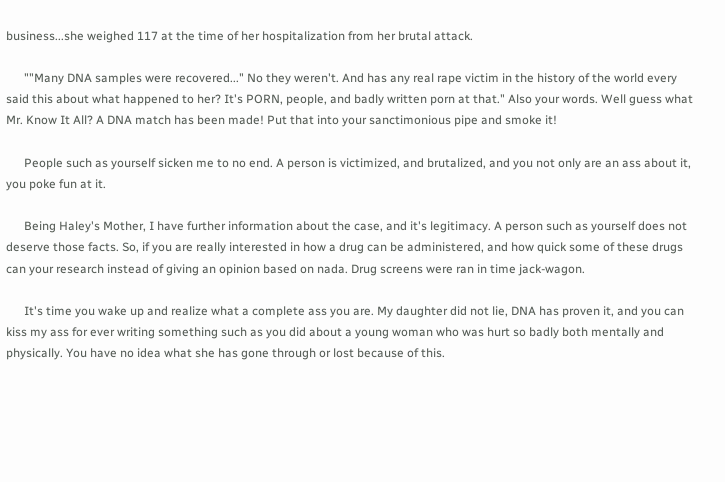business...she weighed 117 at the time of her hospitalization from her brutal attack.

      ""Many DNA samples were recovered..." No they weren't. And has any real rape victim in the history of the world every said this about what happened to her? It's PORN, people, and badly written porn at that." Also your words. Well guess what Mr. Know It All? A DNA match has been made! Put that into your sanctimonious pipe and smoke it!

      People such as yourself sicken me to no end. A person is victimized, and brutalized, and you not only are an ass about it, you poke fun at it.

      Being Haley's Mother, I have further information about the case, and it's legitimacy. A person such as yourself does not deserve those facts. So, if you are really interested in how a drug can be administered, and how quick some of these drugs can your research instead of giving an opinion based on nada. Drug screens were ran in time jack-wagon.

      It's time you wake up and realize what a complete ass you are. My daughter did not lie, DNA has proven it, and you can kiss my ass for ever writing something such as you did about a young woman who was hurt so badly both mentally and physically. You have no idea what she has gone through or lost because of this.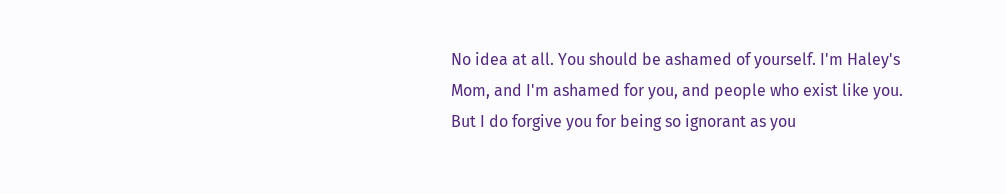No idea at all. You should be ashamed of yourself. I'm Haley's Mom, and I'm ashamed for you, and people who exist like you. But I do forgive you for being so ignorant as you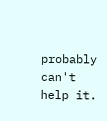probably can't help it.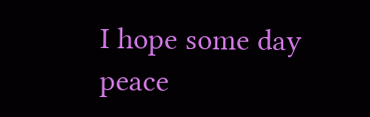I hope some day peace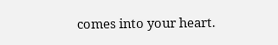comes into your heart.